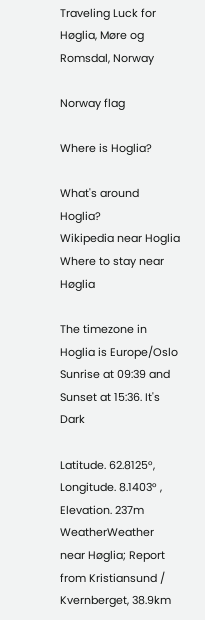Traveling Luck for Høglia, Møre og Romsdal, Norway

Norway flag

Where is Hoglia?

What's around Hoglia?
Wikipedia near Hoglia
Where to stay near Høglia

The timezone in Hoglia is Europe/Oslo
Sunrise at 09:39 and Sunset at 15:36. It's Dark

Latitude. 62.8125°, Longitude. 8.1403° , Elevation. 237m
WeatherWeather near Høglia; Report from Kristiansund / Kvernberget, 38.9km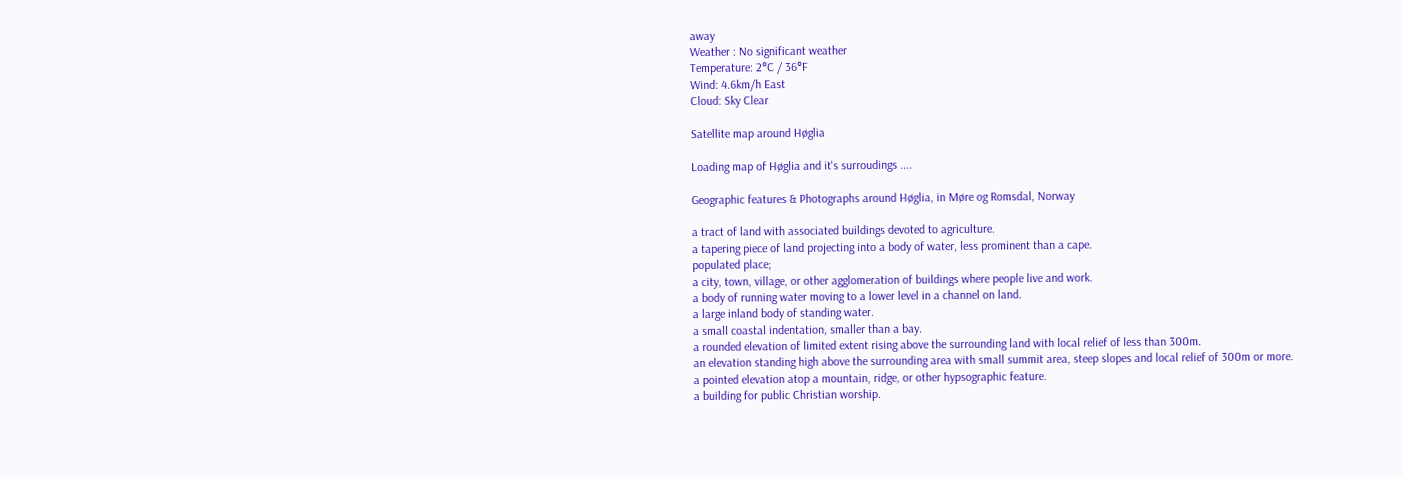away
Weather : No significant weather
Temperature: 2°C / 36°F
Wind: 4.6km/h East
Cloud: Sky Clear

Satellite map around Høglia

Loading map of Høglia and it's surroudings ....

Geographic features & Photographs around Høglia, in Møre og Romsdal, Norway

a tract of land with associated buildings devoted to agriculture.
a tapering piece of land projecting into a body of water, less prominent than a cape.
populated place;
a city, town, village, or other agglomeration of buildings where people live and work.
a body of running water moving to a lower level in a channel on land.
a large inland body of standing water.
a small coastal indentation, smaller than a bay.
a rounded elevation of limited extent rising above the surrounding land with local relief of less than 300m.
an elevation standing high above the surrounding area with small summit area, steep slopes and local relief of 300m or more.
a pointed elevation atop a mountain, ridge, or other hypsographic feature.
a building for public Christian worship.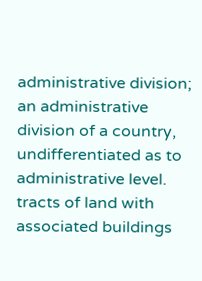administrative division;
an administrative division of a country, undifferentiated as to administrative level.
tracts of land with associated buildings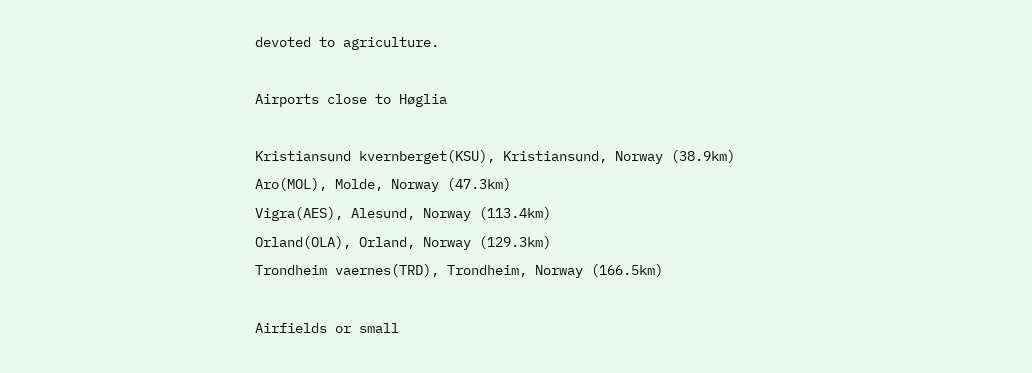devoted to agriculture.

Airports close to Høglia

Kristiansund kvernberget(KSU), Kristiansund, Norway (38.9km)
Aro(MOL), Molde, Norway (47.3km)
Vigra(AES), Alesund, Norway (113.4km)
Orland(OLA), Orland, Norway (129.3km)
Trondheim vaernes(TRD), Trondheim, Norway (166.5km)

Airfields or small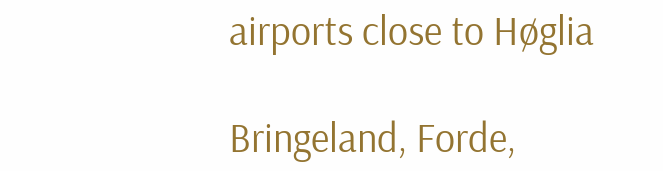airports close to Høglia

Bringeland, Forde,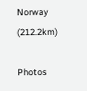Norway (212.2km)

Photos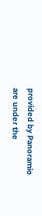provided by Panoramio are under the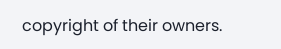copyright of their owners.